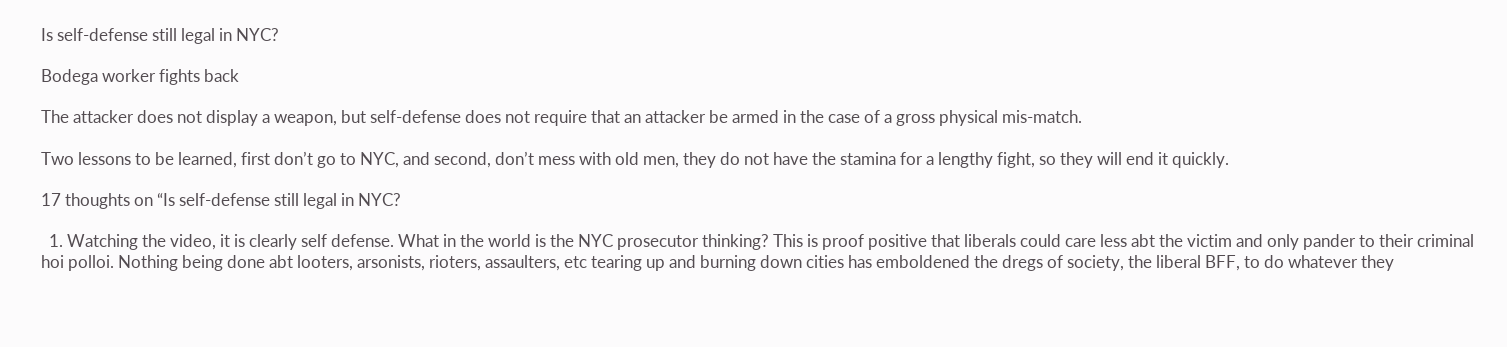Is self-defense still legal in NYC?

Bodega worker fights back

The attacker does not display a weapon, but self-defense does not require that an attacker be armed in the case of a gross physical mis-match.

Two lessons to be learned, first don’t go to NYC, and second, don’t mess with old men, they do not have the stamina for a lengthy fight, so they will end it quickly.

17 thoughts on “Is self-defense still legal in NYC?

  1. Watching the video, it is clearly self defense. What in the world is the NYC prosecutor thinking? This is proof positive that liberals could care less abt the victim and only pander to their criminal hoi polloi. Nothing being done abt looters, arsonists, rioters, assaulters, etc tearing up and burning down cities has emboldened the dregs of society, the liberal BFF, to do whatever they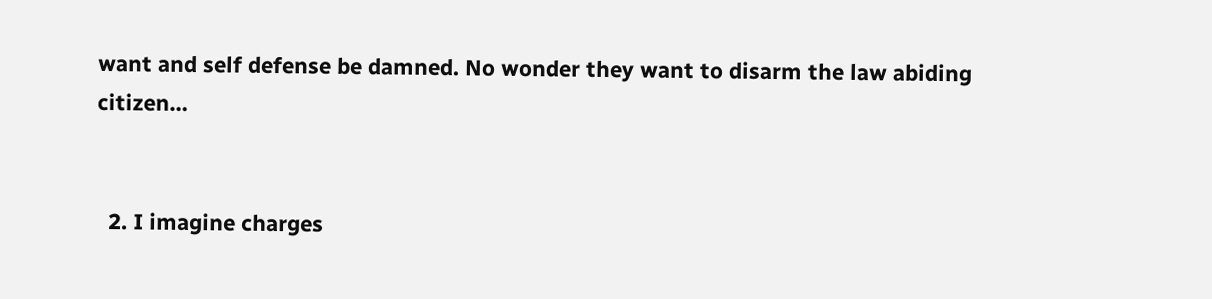want and self defense be damned. No wonder they want to disarm the law abiding citizen…


  2. I imagine charges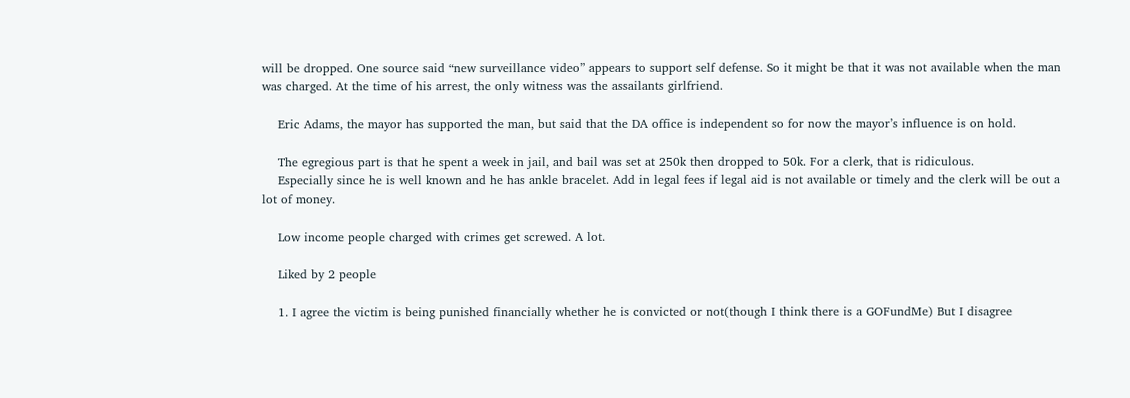will be dropped. One source said “new surveillance video” appears to support self defense. So it might be that it was not available when the man was charged. At the time of his arrest, the only witness was the assailants girlfriend.

    Eric Adams, the mayor has supported the man, but said that the DA office is independent so for now the mayor’s influence is on hold.

    The egregious part is that he spent a week in jail, and bail was set at 250k then dropped to 50k. For a clerk, that is ridiculous.
    Especially since he is well known and he has ankle bracelet. Add in legal fees if legal aid is not available or timely and the clerk will be out a lot of money.

    Low income people charged with crimes get screwed. A lot.

    Liked by 2 people

    1. I agree the victim is being punished financially whether he is convicted or not(though I think there is a GOFundMe) But I disagree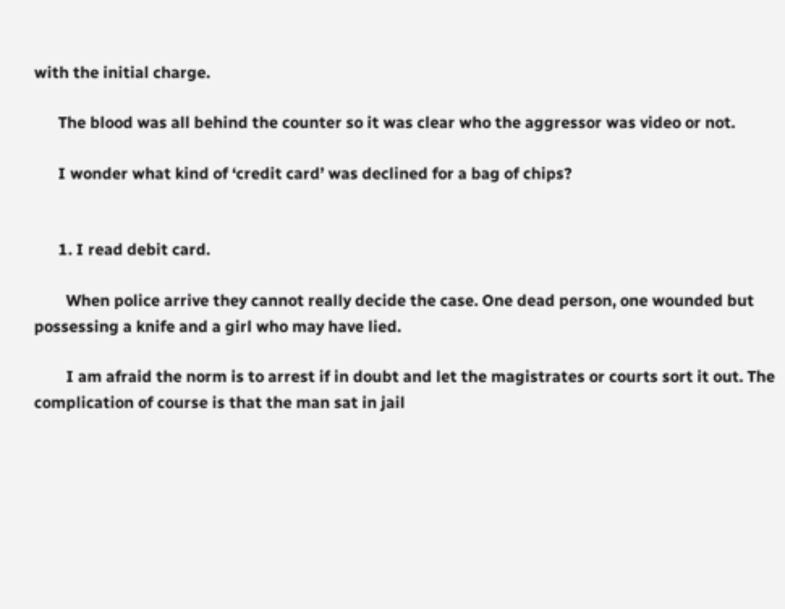with the initial charge.

      The blood was all behind the counter so it was clear who the aggressor was video or not.

      I wonder what kind of ‘credit card’ was declined for a bag of chips?


      1. I read debit card.

        When police arrive they cannot really decide the case. One dead person, one wounded but possessing a knife and a girl who may have lied.

        I am afraid the norm is to arrest if in doubt and let the magistrates or courts sort it out. The complication of course is that the man sat in jail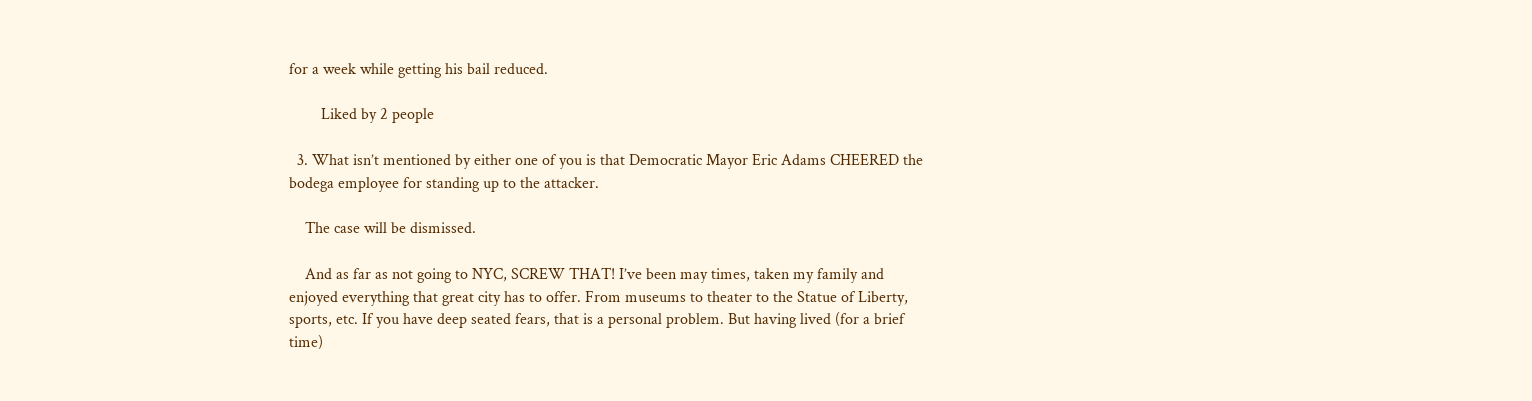for a week while getting his bail reduced.

        Liked by 2 people

  3. What isn’t mentioned by either one of you is that Democratic Mayor Eric Adams CHEERED the bodega employee for standing up to the attacker.

    The case will be dismissed.

    And as far as not going to NYC, SCREW THAT! I’ve been may times, taken my family and enjoyed everything that great city has to offer. From museums to theater to the Statue of Liberty, sports, etc. If you have deep seated fears, that is a personal problem. But having lived (for a brief time)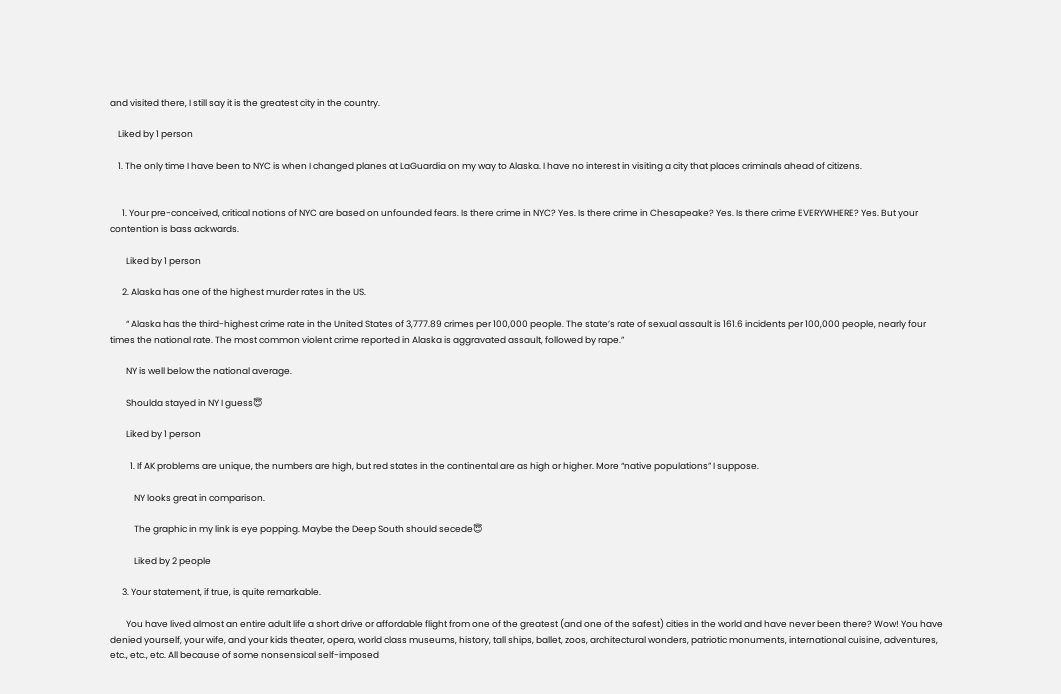and visited there, I still say it is the greatest city in the country.

    Liked by 1 person

    1. The only time I have been to NYC is when I changed planes at LaGuardia on my way to Alaska. I have no interest in visiting a city that places criminals ahead of citizens.


      1. Your pre-conceived, critical notions of NYC are based on unfounded fears. Is there crime in NYC? Yes. Is there crime in Chesapeake? Yes. Is there crime EVERYWHERE? Yes. But your contention is bass ackwards.

        Liked by 1 person

      2. Alaska has one of the highest murder rates in the US.

        “ Alaska has the third-highest crime rate in the United States of 3,777.89 crimes per 100,000 people. The state’s rate of sexual assault is 161.6 incidents per 100,000 people, nearly four times the national rate. The most common violent crime reported in Alaska is aggravated assault, followed by rape.”

        NY is well below the national average.

        Shoulda stayed in NY I guess😇

        Liked by 1 person

          1. If AK problems are unique, the numbers are high, but red states in the continental are as high or higher. More “native populations” I suppose.

            NY looks great in comparison.

            The graphic in my link is eye popping. Maybe the Deep South should secede😇

            Liked by 2 people

      3. Your statement, if true, is quite remarkable.

        You have lived almost an entire adult life a short drive or affordable flight from one of the greatest (and one of the safest) cities in the world and have never been there? Wow! You have denied yourself, your wife, and your kids theater, opera, world class museums, history, tall ships, ballet, zoos, architectural wonders, patriotic monuments, international cuisine, adventures, etc., etc., etc. All because of some nonsensical self-imposed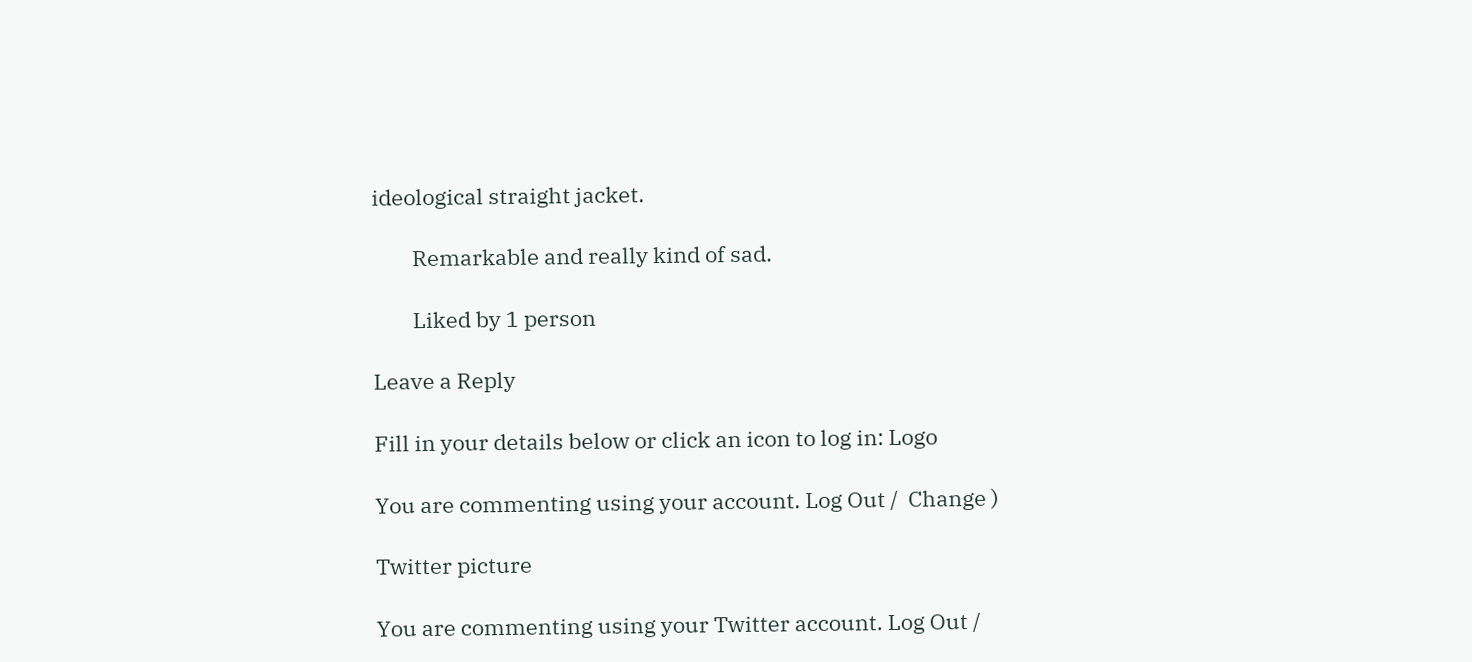ideological straight jacket.

        Remarkable and really kind of sad.

        Liked by 1 person

Leave a Reply

Fill in your details below or click an icon to log in: Logo

You are commenting using your account. Log Out /  Change )

Twitter picture

You are commenting using your Twitter account. Log Out /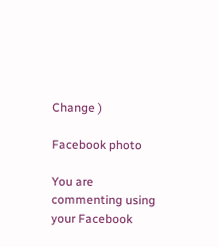Change )

Facebook photo

You are commenting using your Facebook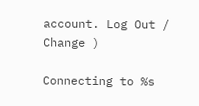account. Log Out /  Change )

Connecting to %s